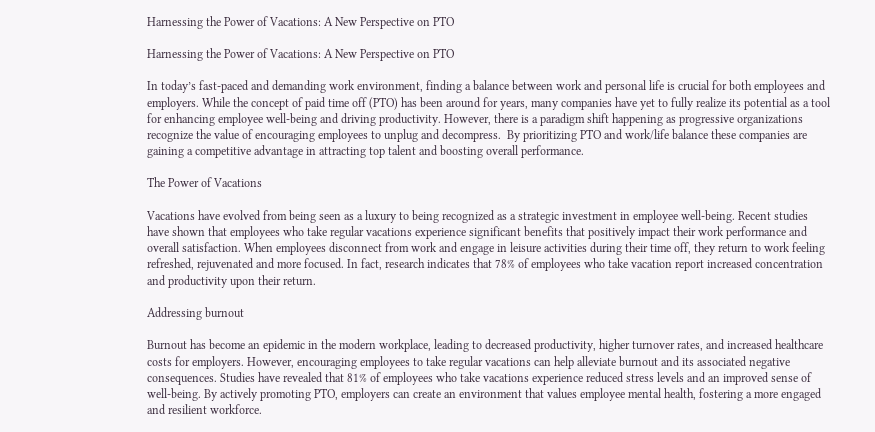Harnessing the Power of Vacations: A New Perspective on PTO

Harnessing the Power of Vacations: A New Perspective on PTO

In today’s fast-paced and demanding work environment, finding a balance between work and personal life is crucial for both employees and employers. While the concept of paid time off (PTO) has been around for years, many companies have yet to fully realize its potential as a tool for enhancing employee well-being and driving productivity. However, there is a paradigm shift happening as progressive organizations recognize the value of encouraging employees to unplug and decompress.  By prioritizing PTO and work/life balance these companies are gaining a competitive advantage in attracting top talent and boosting overall performance.

The Power of Vacations

Vacations have evolved from being seen as a luxury to being recognized as a strategic investment in employee well-being. Recent studies have shown that employees who take regular vacations experience significant benefits that positively impact their work performance and overall satisfaction. When employees disconnect from work and engage in leisure activities during their time off, they return to work feeling refreshed, rejuvenated and more focused. In fact, research indicates that 78% of employees who take vacation report increased concentration and productivity upon their return.

Addressing burnout

Burnout has become an epidemic in the modern workplace, leading to decreased productivity, higher turnover rates, and increased healthcare costs for employers. However, encouraging employees to take regular vacations can help alleviate burnout and its associated negative consequences. Studies have revealed that 81% of employees who take vacations experience reduced stress levels and an improved sense of well-being. By actively promoting PTO, employers can create an environment that values employee mental health, fostering a more engaged and resilient workforce.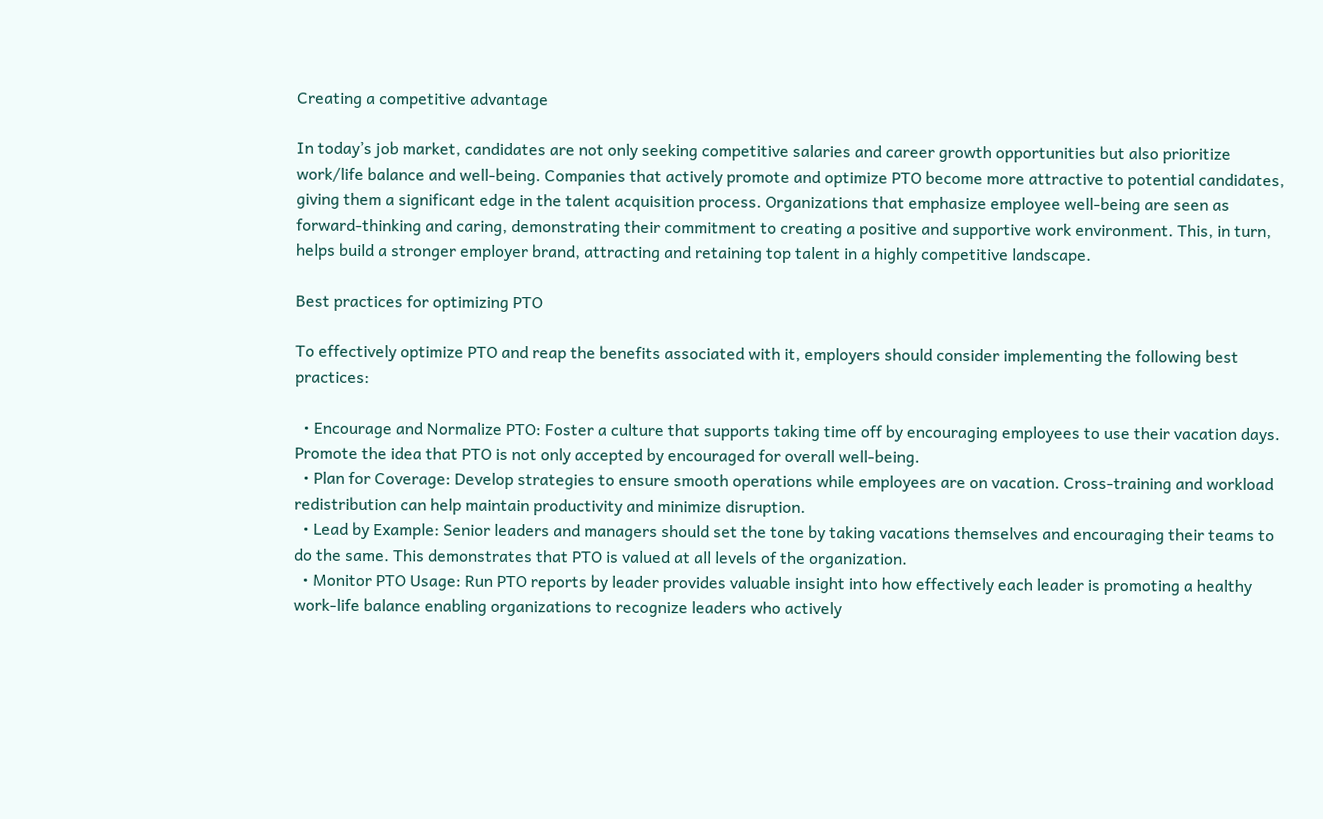Creating a competitive advantage

In today’s job market, candidates are not only seeking competitive salaries and career growth opportunities but also prioritize work/life balance and well-being. Companies that actively promote and optimize PTO become more attractive to potential candidates, giving them a significant edge in the talent acquisition process. Organizations that emphasize employee well-being are seen as forward-thinking and caring, demonstrating their commitment to creating a positive and supportive work environment. This, in turn, helps build a stronger employer brand, attracting and retaining top talent in a highly competitive landscape.

Best practices for optimizing PTO

To effectively optimize PTO and reap the benefits associated with it, employers should consider implementing the following best practices:

  • Encourage and Normalize PTO: Foster a culture that supports taking time off by encouraging employees to use their vacation days. Promote the idea that PTO is not only accepted by encouraged for overall well-being.
  • Plan for Coverage: Develop strategies to ensure smooth operations while employees are on vacation. Cross-training and workload redistribution can help maintain productivity and minimize disruption.
  • Lead by Example: Senior leaders and managers should set the tone by taking vacations themselves and encouraging their teams to do the same. This demonstrates that PTO is valued at all levels of the organization.
  • Monitor PTO Usage: Run PTO reports by leader provides valuable insight into how effectively each leader is promoting a healthy work-life balance enabling organizations to recognize leaders who actively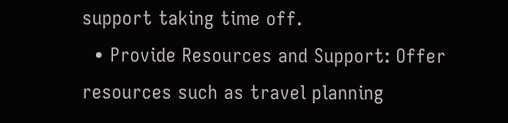support taking time off.
  • Provide Resources and Support: Offer resources such as travel planning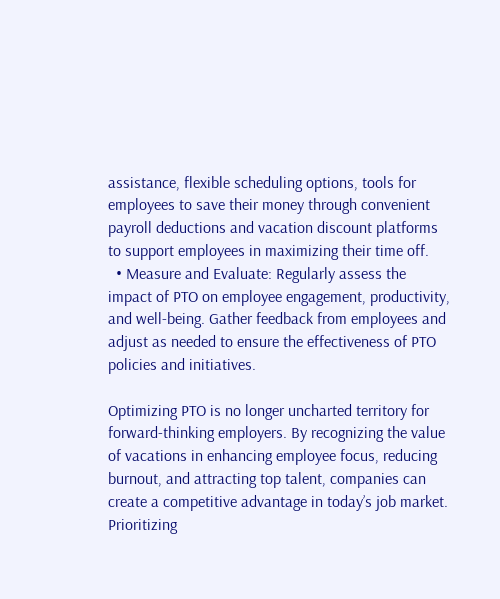assistance, flexible scheduling options, tools for employees to save their money through convenient payroll deductions and vacation discount platforms to support employees in maximizing their time off.
  • Measure and Evaluate: Regularly assess the impact of PTO on employee engagement, productivity, and well-being. Gather feedback from employees and adjust as needed to ensure the effectiveness of PTO policies and initiatives.

Optimizing PTO is no longer uncharted territory for forward-thinking employers. By recognizing the value of vacations in enhancing employee focus, reducing burnout, and attracting top talent, companies can create a competitive advantage in today’s job market. Prioritizing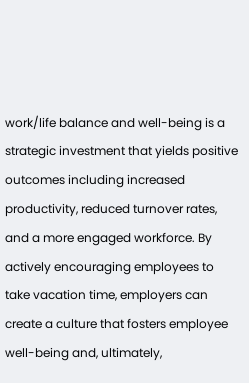work/life balance and well-being is a strategic investment that yields positive outcomes including increased productivity, reduced turnover rates, and a more engaged workforce. By actively encouraging employees to take vacation time, employers can create a culture that fosters employee well-being and, ultimately,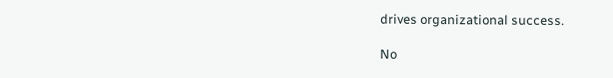drives organizational success.

No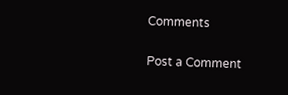Comments

Post a Comment